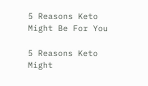5 Reasons Keto Might Be For You

5 Reasons Keto Might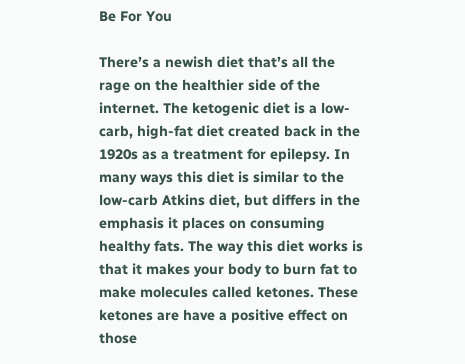Be For You

There’s a newish diet that’s all the rage on the healthier side of the internet. The ketogenic diet is a low-carb, high-fat diet created back in the 1920s as a treatment for epilepsy. In many ways this diet is similar to the low-carb Atkins diet, but differs in the emphasis it places on consuming healthy fats. The way this diet works is that it makes your body to burn fat to make molecules called ketones. These ketones are have a positive effect on those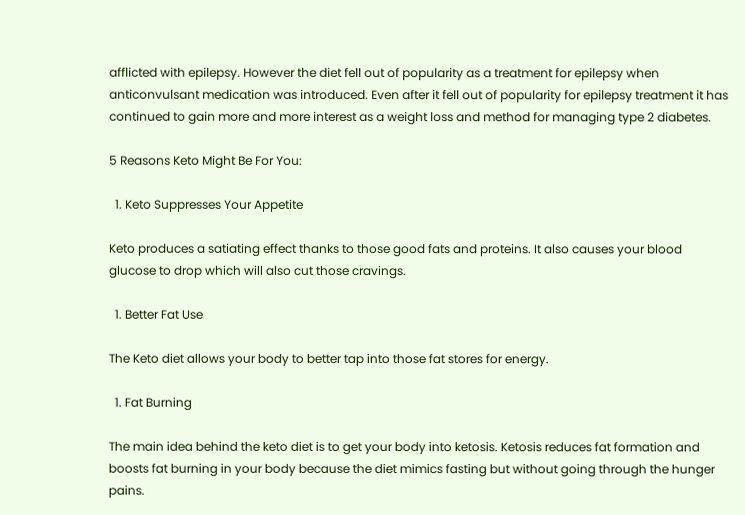afflicted with epilepsy. However the diet fell out of popularity as a treatment for epilepsy when anticonvulsant medication was introduced. Even after it fell out of popularity for epilepsy treatment it has continued to gain more and more interest as a weight loss and method for managing type 2 diabetes.

5 Reasons Keto Might Be For You:

  1. Keto Suppresses Your Appetite

Keto produces a satiating effect thanks to those good fats and proteins. It also causes your blood glucose to drop which will also cut those cravings.

  1. Better Fat Use

The Keto diet allows your body to better tap into those fat stores for energy.

  1. Fat Burning

The main idea behind the keto diet is to get your body into ketosis. Ketosis reduces fat formation and boosts fat burning in your body because the diet mimics fasting but without going through the hunger pains.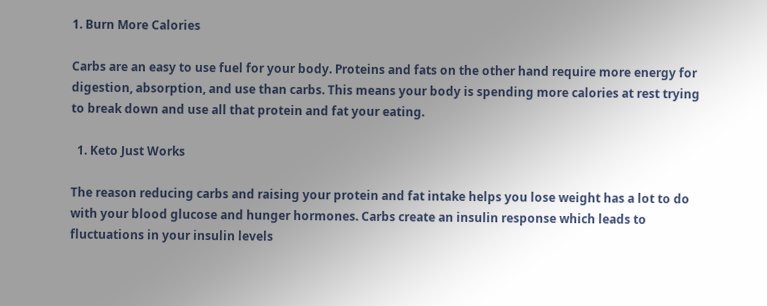1. Burn More Calories

Carbs are an easy to use fuel for your body. Proteins and fats on the other hand require more energy for digestion, absorption, and use than carbs. This means your body is spending more calories at rest trying to break down and use all that protein and fat your eating.

  1. Keto Just Works

The reason reducing carbs and raising your protein and fat intake helps you lose weight has a lot to do with your blood glucose and hunger hormones. Carbs create an insulin response which leads to fluctuations in your insulin levels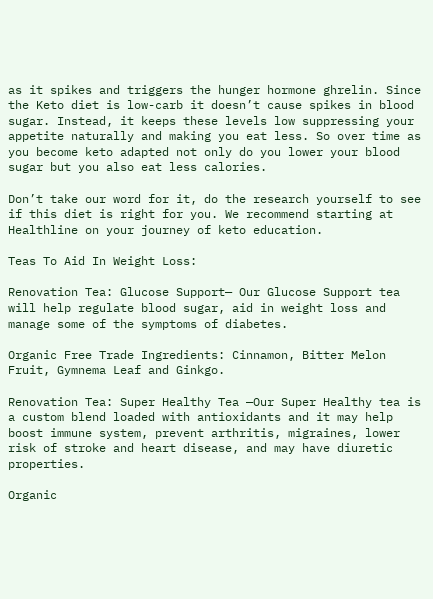as it spikes and triggers the hunger hormone ghrelin. Since the Keto diet is low-carb it doesn’t cause spikes in blood sugar. Instead, it keeps these levels low suppressing your appetite naturally and making you eat less. So over time as you become keto adapted not only do you lower your blood sugar but you also eat less calories.

Don’t take our word for it, do the research yourself to see if this diet is right for you. We recommend starting at Healthline on your journey of keto education.

Teas To Aid In Weight Loss:

Renovation Tea: Glucose Support— Our Glucose Support tea will help regulate blood sugar, aid in weight loss and manage some of the symptoms of diabetes.

Organic Free Trade Ingredients: Cinnamon, Bitter Melon Fruit, Gymnema Leaf and Ginkgo.

Renovation Tea: Super Healthy Tea —Our Super Healthy tea is a custom blend loaded with antioxidants and it may help boost immune system, prevent arthritis, migraines, lower risk of stroke and heart disease, and may have diuretic properties.

Organic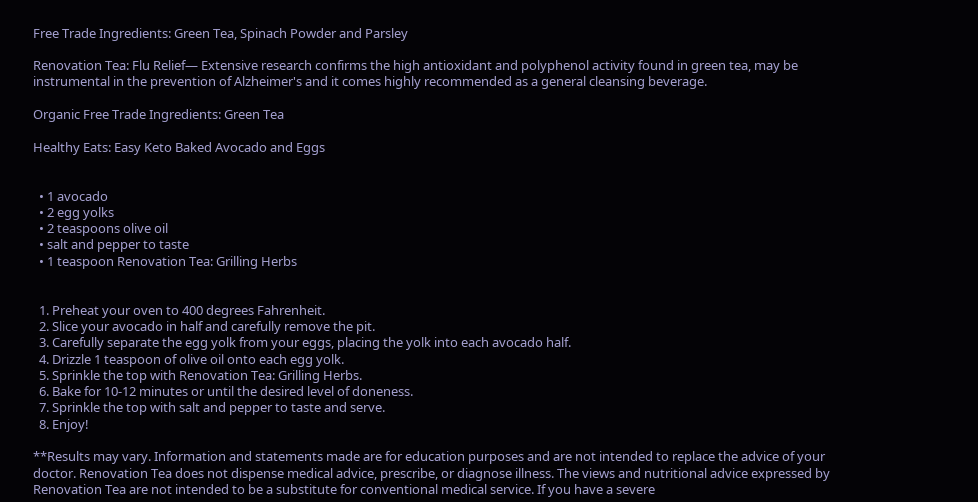Free Trade Ingredients: Green Tea, Spinach Powder and Parsley

Renovation Tea: Flu Relief— Extensive research confirms the high antioxidant and polyphenol activity found in green tea, may be instrumental in the prevention of Alzheimer's and it comes highly recommended as a general cleansing beverage.

Organic Free Trade Ingredients: Green Tea

Healthy Eats: Easy Keto Baked Avocado and Eggs


  • 1 avocado
  • 2 egg yolks
  • 2 teaspoons olive oil
  • salt and pepper to taste
  • 1 teaspoon Renovation Tea: Grilling Herbs


  1. Preheat your oven to 400 degrees Fahrenheit.
  2. Slice your avocado in half and carefully remove the pit.
  3. Carefully separate the egg yolk from your eggs, placing the yolk into each avocado half.
  4. Drizzle 1 teaspoon of olive oil onto each egg yolk.
  5. Sprinkle the top with Renovation Tea: Grilling Herbs.
  6. Bake for 10-12 minutes or until the desired level of doneness.
  7. Sprinkle the top with salt and pepper to taste and serve.
  8. Enjoy!

**Results may vary. Information and statements made are for education purposes and are not intended to replace the advice of your doctor. Renovation Tea does not dispense medical advice, prescribe, or diagnose illness. The views and nutritional advice expressed by Renovation Tea are not intended to be a substitute for conventional medical service. If you have a severe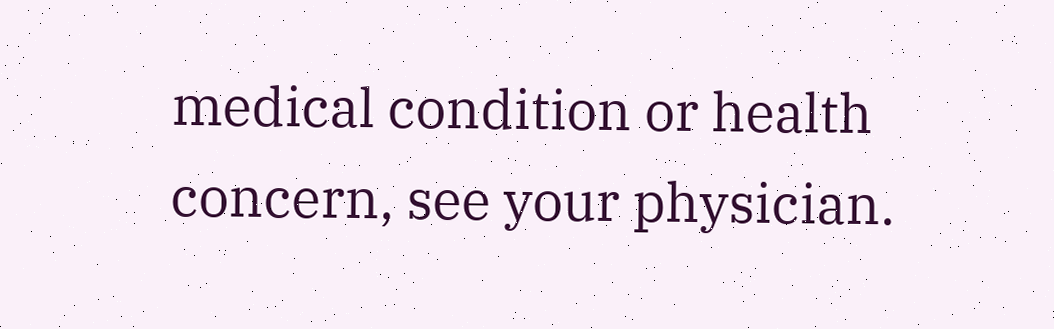medical condition or health concern, see your physician.